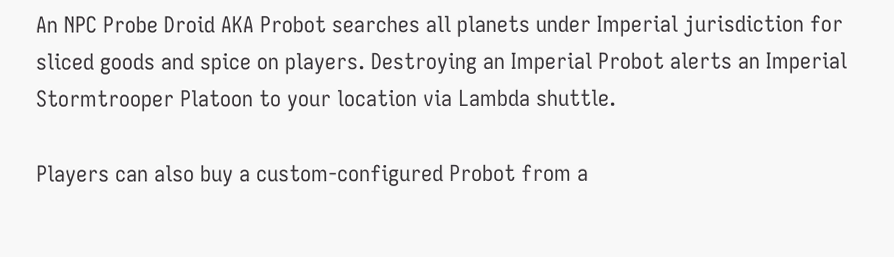An NPC Probe Droid AKA Probot searches all planets under Imperial jurisdiction for sliced goods and spice on players. Destroying an Imperial Probot alerts an Imperial Stormtrooper Platoon to your location via Lambda shuttle.

Players can also buy a custom-configured Probot from a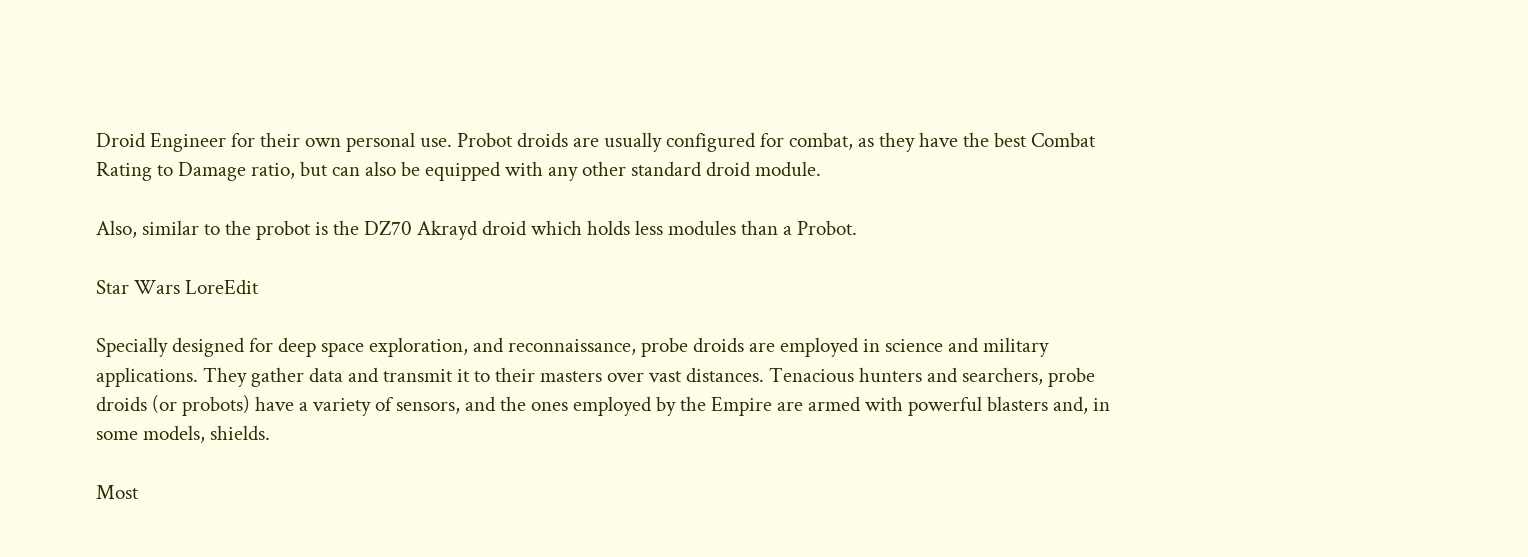Droid Engineer for their own personal use. Probot droids are usually configured for combat, as they have the best Combat Rating to Damage ratio, but can also be equipped with any other standard droid module.

Also, similar to the probot is the DZ70 Akrayd droid which holds less modules than a Probot.

Star Wars LoreEdit

Specially designed for deep space exploration, and reconnaissance, probe droids are employed in science and military applications. They gather data and transmit it to their masters over vast distances. Tenacious hunters and searchers, probe droids (or probots) have a variety of sensors, and the ones employed by the Empire are armed with powerful blasters and, in some models, shields.

Most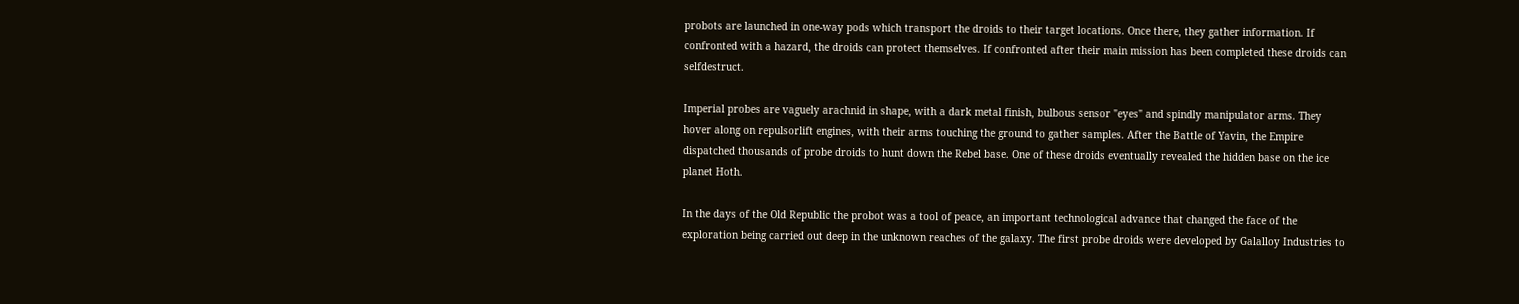probots are launched in one-way pods which transport the droids to their target locations. Once there, they gather information. If confronted with a hazard, the droids can protect themselves. If confronted after their main mission has been completed these droids can selfdestruct.

Imperial probes are vaguely arachnid in shape, with a dark metal finish, bulbous sensor "eyes" and spindly manipulator arms. They hover along on repulsorlift engines, with their arms touching the ground to gather samples. After the Battle of Yavin, the Empire dispatched thousands of probe droids to hunt down the Rebel base. One of these droids eventually revealed the hidden base on the ice planet Hoth.

In the days of the Old Republic the probot was a tool of peace, an important technological advance that changed the face of the exploration being carried out deep in the unknown reaches of the galaxy. The first probe droids were developed by Galalloy Industries to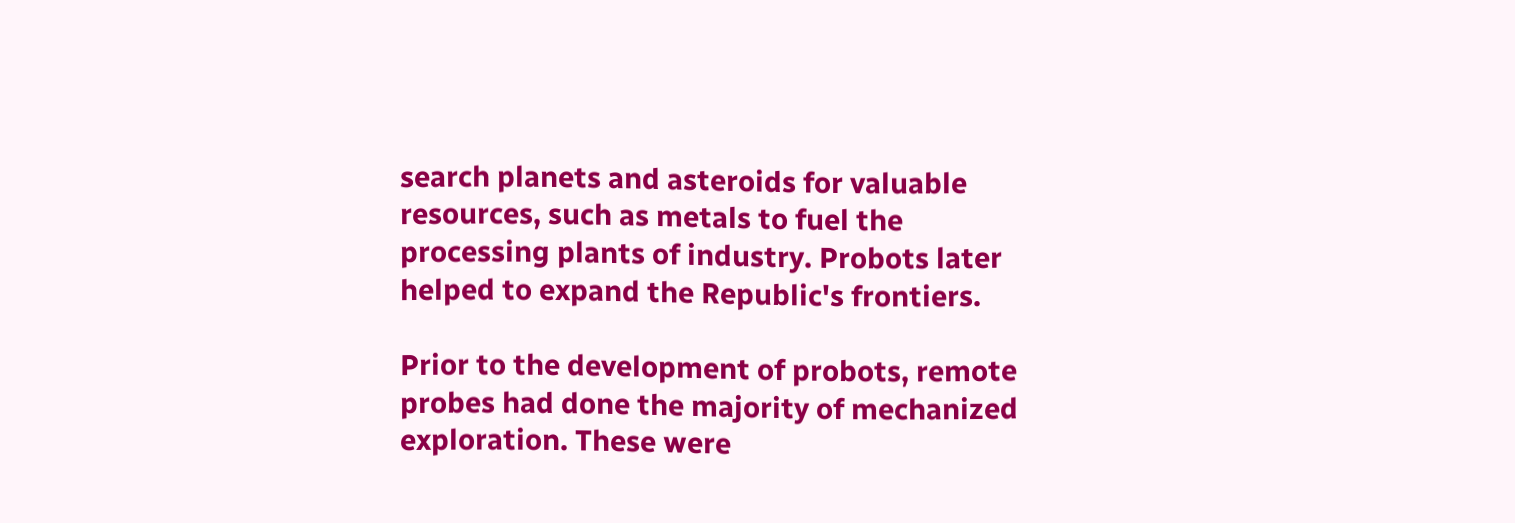search planets and asteroids for valuable resources, such as metals to fuel the processing plants of industry. Probots later helped to expand the Republic's frontiers.

Prior to the development of probots, remote probes had done the majority of mechanized exploration. These were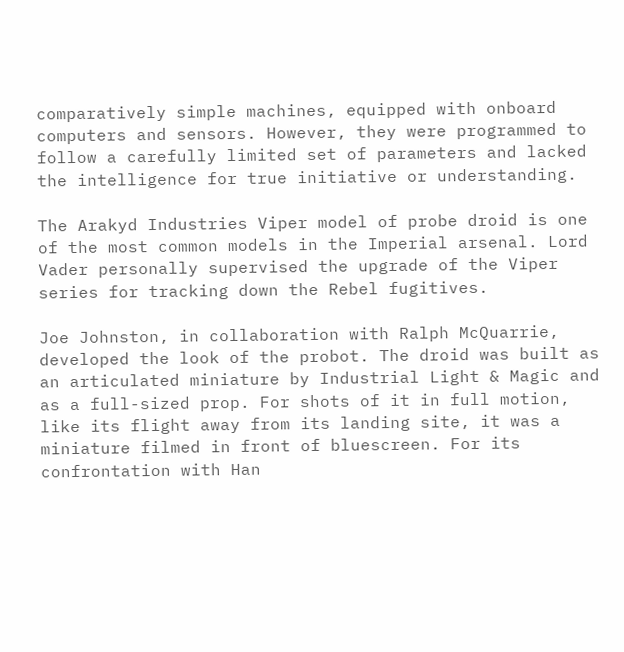comparatively simple machines, equipped with onboard computers and sensors. However, they were programmed to follow a carefully limited set of parameters and lacked the intelligence for true initiative or understanding.

The Arakyd Industries Viper model of probe droid is one of the most common models in the Imperial arsenal. Lord Vader personally supervised the upgrade of the Viper series for tracking down the Rebel fugitives.

Joe Johnston, in collaboration with Ralph McQuarrie, developed the look of the probot. The droid was built as an articulated miniature by Industrial Light & Magic and as a full-sized prop. For shots of it in full motion, like its flight away from its landing site, it was a miniature filmed in front of bluescreen. For its confrontation with Han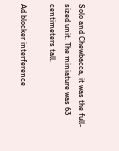Solo and Chewbacca, it was the full-sized unit. The miniature was 63 centimeters tall.

Ad blocker interference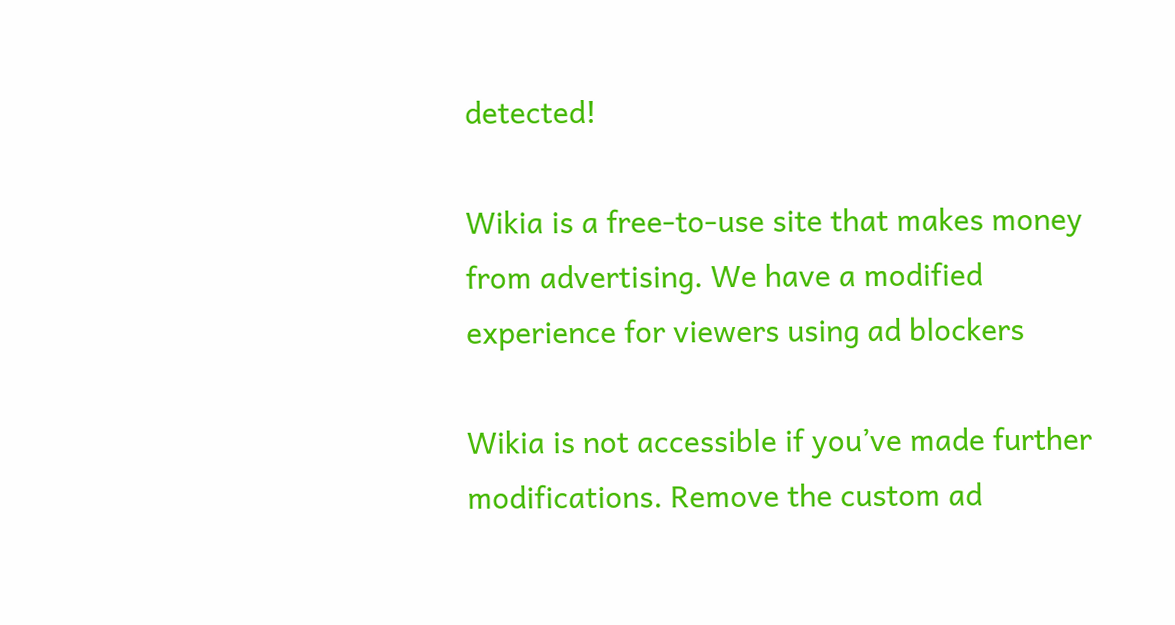detected!

Wikia is a free-to-use site that makes money from advertising. We have a modified experience for viewers using ad blockers

Wikia is not accessible if you’ve made further modifications. Remove the custom ad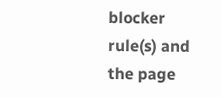blocker rule(s) and the page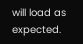will load as expected.